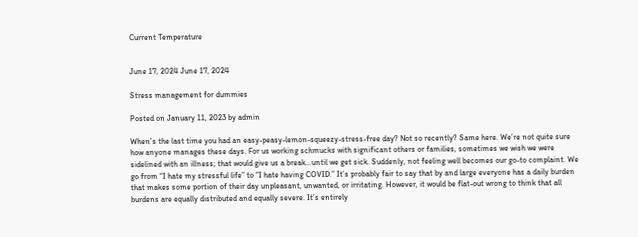Current Temperature


June 17, 2024 June 17, 2024

Stress management for dummies

Posted on January 11, 2023 by admin

When’s the last time you had an easy-peasy-lemon-squeezy-stress-free day? Not so recently? Same here. We’re not quite sure how anyone manages these days. For us working schmucks with significant others or families, sometimes we wish we were sidelined with an illness; that would give us a break…until we get sick. Suddenly, not feeling well becomes our go-to complaint. We go from “I hate my stressful life” to “I hate having COVID.” It’s probably fair to say that by and large everyone has a daily burden that makes some portion of their day unpleasant, unwanted, or irritating. However, it would be flat-out wrong to think that all burdens are equally distributed and equally severe. It’s entirely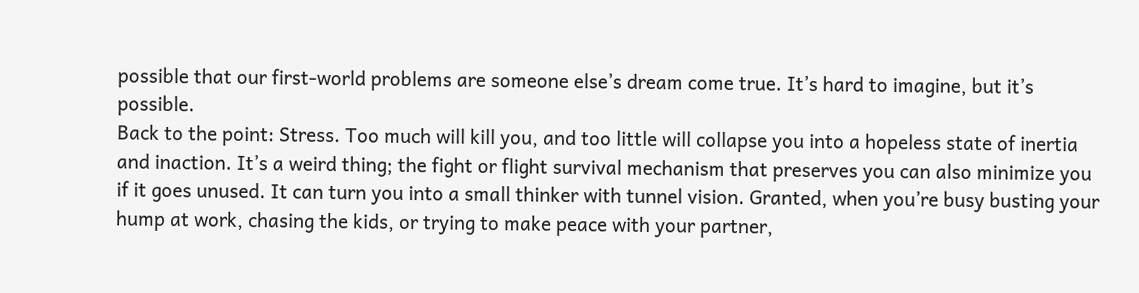possible that our first-world problems are someone else’s dream come true. It’s hard to imagine, but it’s possible.
Back to the point: Stress. Too much will kill you, and too little will collapse you into a hopeless state of inertia and inaction. It’s a weird thing; the fight or flight survival mechanism that preserves you can also minimize you if it goes unused. It can turn you into a small thinker with tunnel vision. Granted, when you’re busy busting your hump at work, chasing the kids, or trying to make peace with your partner,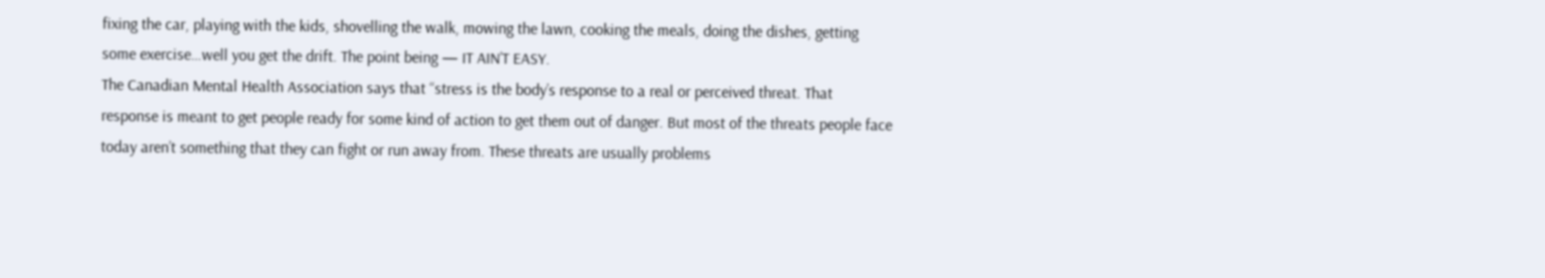fixing the car, playing with the kids, shovelling the walk, mowing the lawn, cooking the meals, doing the dishes, getting some exercise…well you get the drift. The point being — IT AIN’T EASY.
The Canadian Mental Health Association says that “stress is the body’s response to a real or perceived threat. That response is meant to get people ready for some kind of action to get them out of danger. But most of the threats people face today aren’t something that they can fight or run away from. These threats are usually problems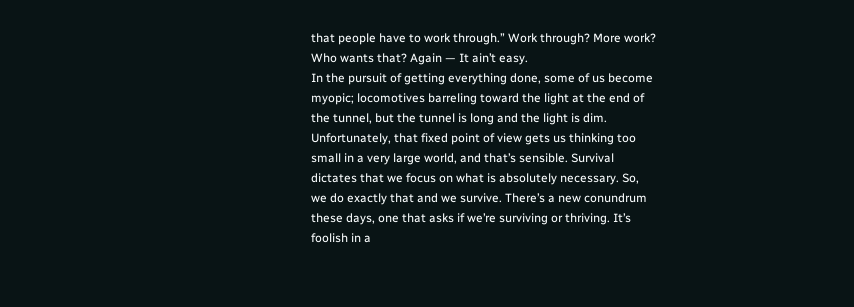that people have to work through.” Work through? More work? Who wants that? Again — It ain’t easy.
In the pursuit of getting everything done, some of us become myopic; locomotives barreling toward the light at the end of the tunnel, but the tunnel is long and the light is dim. Unfortunately, that fixed point of view gets us thinking too small in a very large world, and that’s sensible. Survival dictates that we focus on what is absolutely necessary. So, we do exactly that and we survive. There’s a new conundrum these days, one that asks if we’re surviving or thriving. It’s foolish in a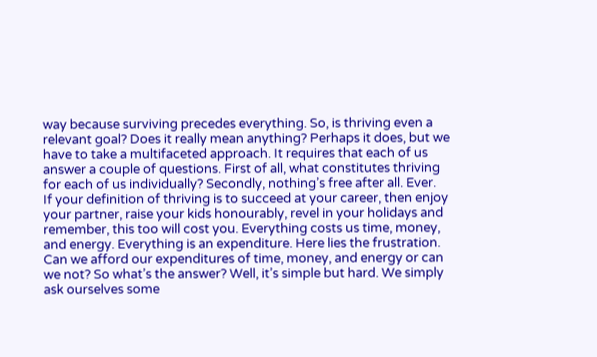way because surviving precedes everything. So, is thriving even a relevant goal? Does it really mean anything? Perhaps it does, but we have to take a multifaceted approach. It requires that each of us answer a couple of questions. First of all, what constitutes thriving for each of us individually? Secondly, nothing’s free after all. Ever.
If your definition of thriving is to succeed at your career, then enjoy your partner, raise your kids honourably, revel in your holidays and remember, this too will cost you. Everything costs us time, money, and energy. Everything is an expenditure. Here lies the frustration. Can we afford our expenditures of time, money, and energy or can we not? So what’s the answer? Well, it’s simple but hard. We simply ask ourselves some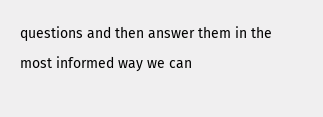questions and then answer them in the most informed way we can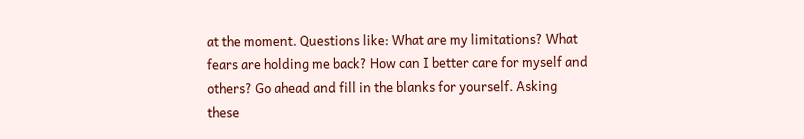at the moment. Questions like: What are my limitations? What fears are holding me back? How can I better care for myself and others? Go ahead and fill in the blanks for yourself. Asking these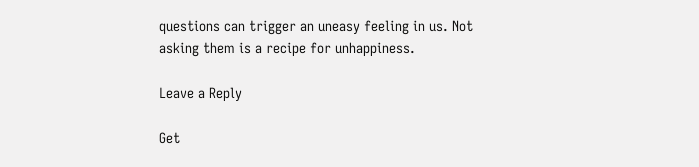questions can trigger an uneasy feeling in us. Not asking them is a recipe for unhappiness.

Leave a Reply

Get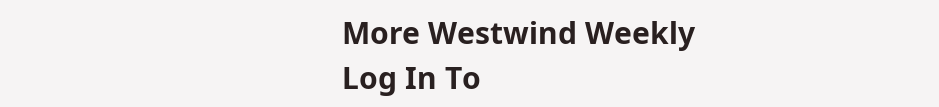More Westwind Weekly
Log In To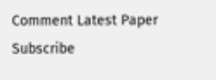Comment Latest Paper Subscribe